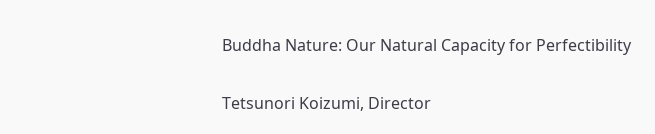Buddha Nature: Our Natural Capacity for Perfectibility

Tetsunori Koizumi, Director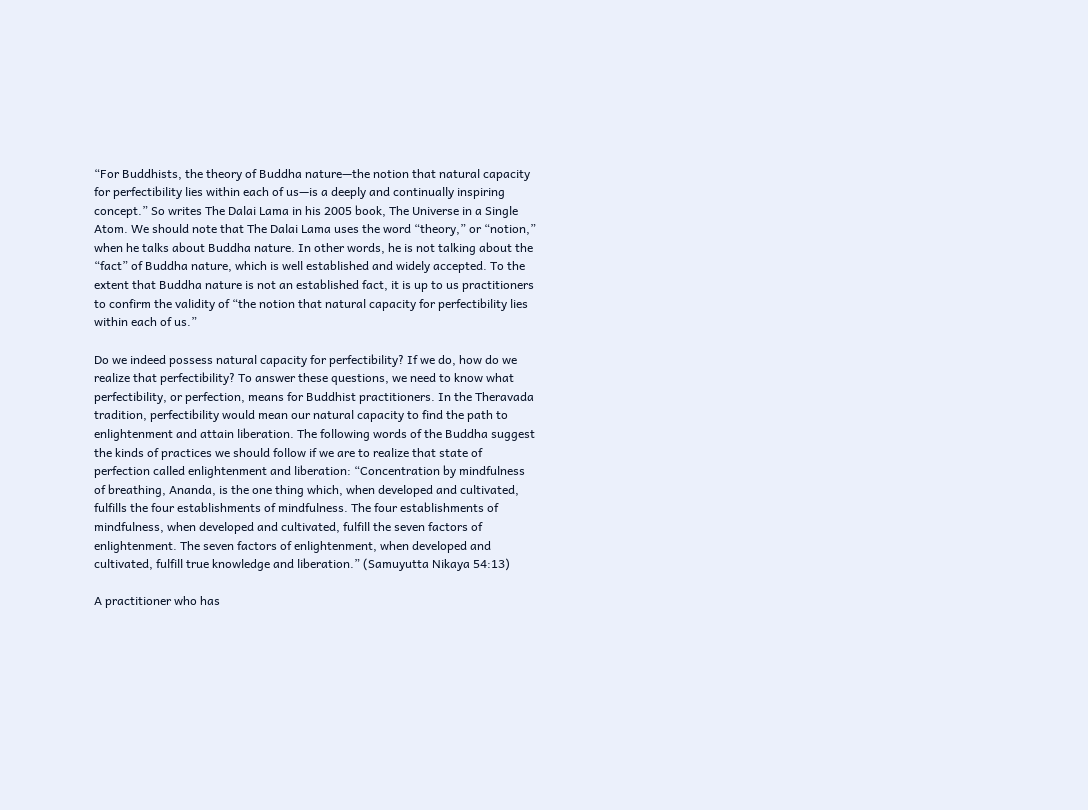“For Buddhists, the theory of Buddha nature—the notion that natural capacity for perfectibility lies within each of us—is a deeply and continually inspiring concept.” So writes The Dalai Lama in his 2005 book, The Universe in a Single Atom. We should note that The Dalai Lama uses the word “theory,” or “notion,” when he talks about Buddha nature. In other words, he is not talking about the “fact” of Buddha nature, which is well established and widely accepted. To the extent that Buddha nature is not an established fact, it is up to us practitioners to confirm the validity of “the notion that natural capacity for perfectibility lies within each of us.”

Do we indeed possess natural capacity for perfectibility? If we do, how do we realize that perfectibility? To answer these questions, we need to know what perfectibility, or perfection, means for Buddhist practitioners. In the Theravada tradition, perfectibility would mean our natural capacity to find the path to enlightenment and attain liberation. The following words of the Buddha suggest the kinds of practices we should follow if we are to realize that state of perfection called enlightenment and liberation: “Concentration by mindfulness of breathing, Ananda, is the one thing which, when developed and cultivated, fulfills the four establishments of mindfulness. The four establishments of mindfulness, when developed and cultivated, fulfill the seven factors of enlightenment. The seven factors of enlightenment, when developed and cultivated, fulfill true knowledge and liberation.” (Samuyutta Nikaya 54:13)

A practitioner who has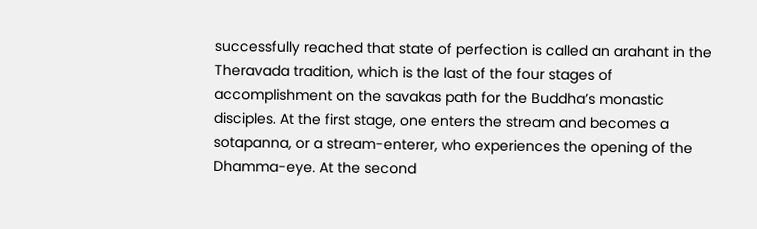successfully reached that state of perfection is called an arahant in the Theravada tradition, which is the last of the four stages of accomplishment on the savakas path for the Buddha’s monastic disciples. At the first stage, one enters the stream and becomes a sotapanna, or a stream-enterer, who experiences the opening of the Dhamma-eye. At the second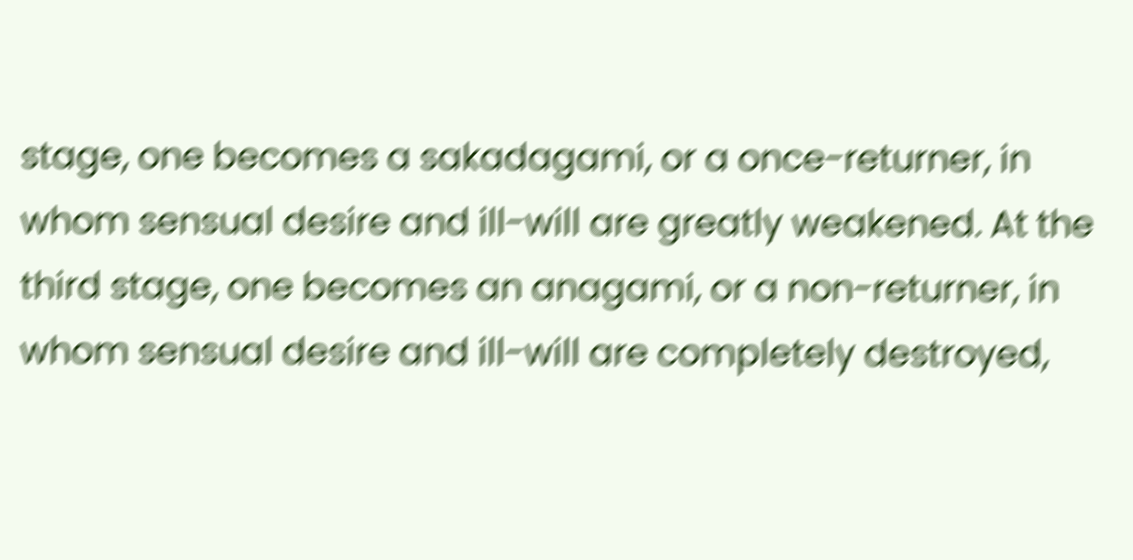stage, one becomes a sakadagami, or a once-returner, in whom sensual desire and ill-will are greatly weakened. At the third stage, one becomes an anagami, or a non-returner, in whom sensual desire and ill-will are completely destroyed,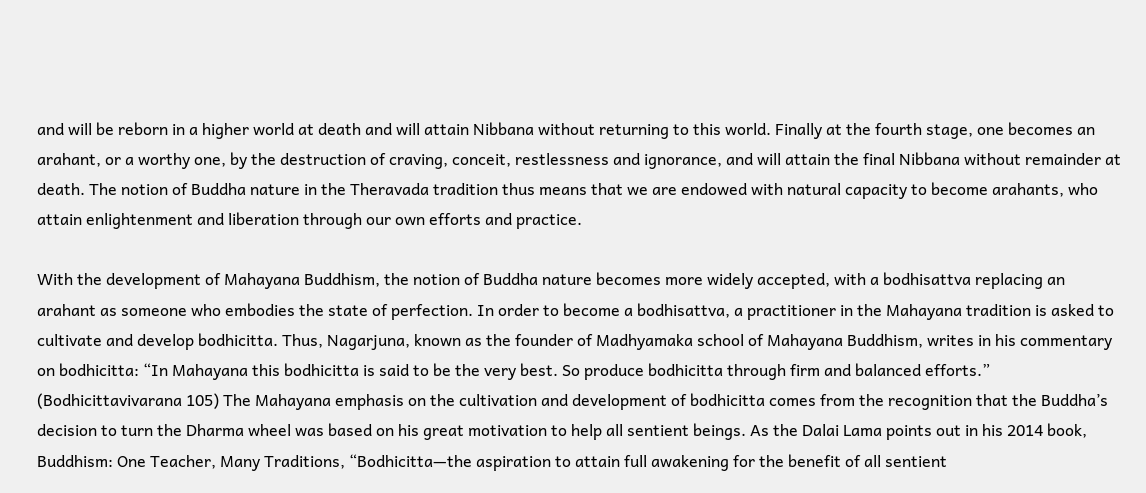and will be reborn in a higher world at death and will attain Nibbana without returning to this world. Finally at the fourth stage, one becomes an arahant, or a worthy one, by the destruction of craving, conceit, restlessness and ignorance, and will attain the final Nibbana without remainder at death. The notion of Buddha nature in the Theravada tradition thus means that we are endowed with natural capacity to become arahants, who attain enlightenment and liberation through our own efforts and practice.

With the development of Mahayana Buddhism, the notion of Buddha nature becomes more widely accepted, with a bodhisattva replacing an arahant as someone who embodies the state of perfection. In order to become a bodhisattva, a practitioner in the Mahayana tradition is asked to cultivate and develop bodhicitta. Thus, Nagarjuna, known as the founder of Madhyamaka school of Mahayana Buddhism, writes in his commentary on bodhicitta: “In Mahayana this bodhicitta is said to be the very best. So produce bodhicitta through firm and balanced efforts.” (Bodhicittavivarana 105) The Mahayana emphasis on the cultivation and development of bodhicitta comes from the recognition that the Buddha’s decision to turn the Dharma wheel was based on his great motivation to help all sentient beings. As the Dalai Lama points out in his 2014 book, Buddhism: One Teacher, Many Traditions, “Bodhicitta—the aspiration to attain full awakening for the benefit of all sentient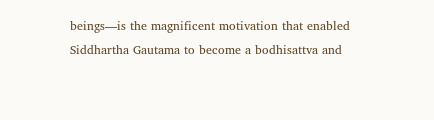beings—is the magnificent motivation that enabled Siddhartha Gautama to become a bodhisattva and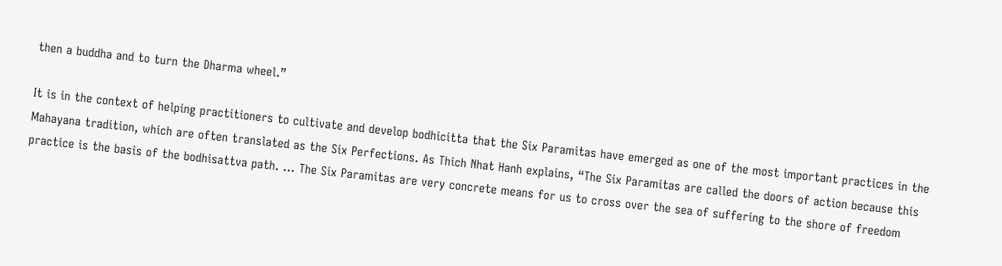then a buddha and to turn the Dharma wheel.”

It is in the context of helping practitioners to cultivate and develop bodhicitta that the Six Paramitas have emerged as one of the most important practices in the Mahayana tradition, which are often translated as the Six Perfections. As Thich Nhat Hanh explains, “The Six Paramitas are called the doors of action because this practice is the basis of the bodhisattva path. … The Six Paramitas are very concrete means for us to cross over the sea of suffering to the shore of freedom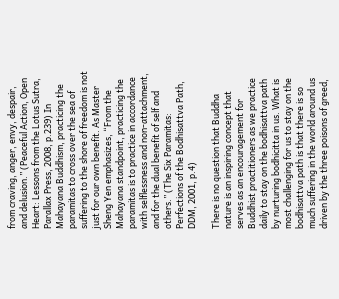from craving, anger, envy, despair, and delusion.” (Peaceful Action, Open Heart: Lessons from the Lotus Sutra, Parallax Press, 2008, p.239) In Mahayana Buddhism, practicing the paramitas to cross over the sea of suffering to the shore of freedom is not just for our own benefit. As Master Sheng Yen emphasizes, “From the Mahayana standpoint, practicing the paramitas is to practice in accordance with selflessness and non-attachment, and for the dual benefit of self and others.” (The Six Paramitas: Perfections of the Bodhisattva Path, DDM, 2001, p.4)

There is no question that Buddha nature is an inspiring concept that serves as an encouragement for Buddhist practitioners as we practice daily to stay on the bodhisattva path by nurturing bodhicitta in us. What is most challenging for us to stay on the bodhisattva path is that there is so much suffering in the world around us driven by the three poisons of greed,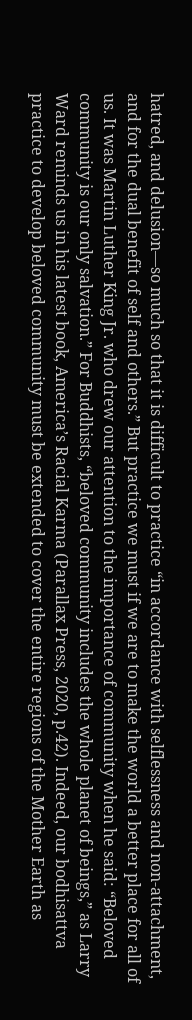hatred, and delusion—so much so that it is difficult to practice “in accordance with selflessness and non-attachment, and for the dual benefit of self and others.” But practice we must if we are to make the world a better place for all of us. It was Martin Luther King Jr. who drew our attention to the importance of community when he said: “Beloved community is our only salvation.” For Buddhists, “beloved community includes the whole planet of beings,” as Larry Ward reminds us in his latest book, America’s Racial Karma (Parallax Press, 2020, p.42). Indeed, our bodhisattva practice to develop beloved community must be extended to cover the entire regions of the Mother Earth as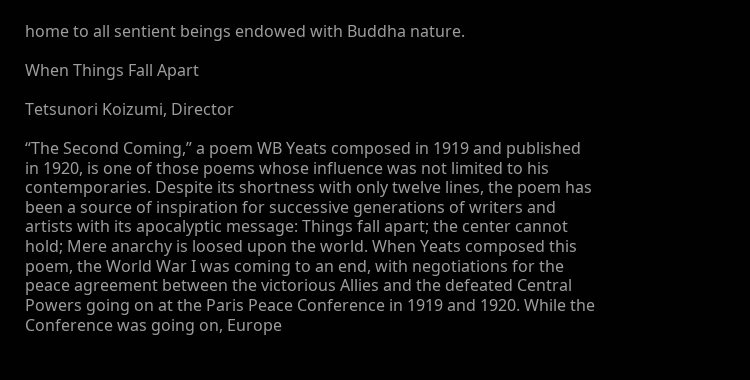home to all sentient beings endowed with Buddha nature.

When Things Fall Apart

Tetsunori Koizumi, Director

“The Second Coming,” a poem WB Yeats composed in 1919 and published in 1920, is one of those poems whose influence was not limited to his contemporaries. Despite its shortness with only twelve lines, the poem has been a source of inspiration for successive generations of writers and artists with its apocalyptic message: Things fall apart; the center cannot hold; Mere anarchy is loosed upon the world. When Yeats composed this poem, the World War I was coming to an end, with negotiations for the peace agreement between the victorious Allies and the defeated Central Powers going on at the Paris Peace Conference in 1919 and 1920. While the Conference was going on, Europe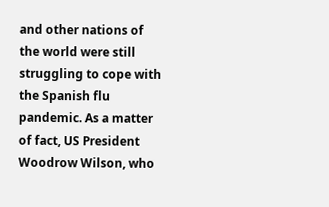and other nations of the world were still struggling to cope with the Spanish flu pandemic. As a matter of fact, US President Woodrow Wilson, who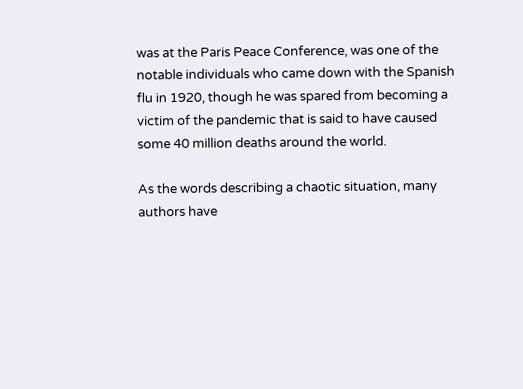was at the Paris Peace Conference, was one of the notable individuals who came down with the Spanish flu in 1920, though he was spared from becoming a victim of the pandemic that is said to have caused some 40 million deaths around the world.

As the words describing a chaotic situation, many authors have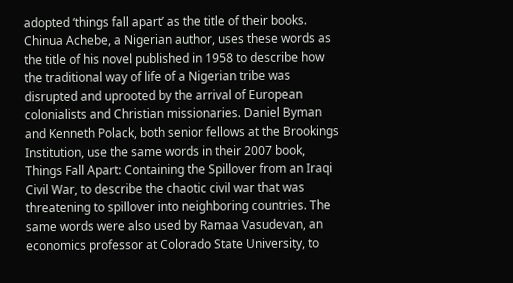adopted ‘things fall apart’ as the title of their books. Chinua Achebe, a Nigerian author, uses these words as the title of his novel published in 1958 to describe how the traditional way of life of a Nigerian tribe was disrupted and uprooted by the arrival of European colonialists and Christian missionaries. Daniel Byman and Kenneth Polack, both senior fellows at the Brookings Institution, use the same words in their 2007 book, Things Fall Apart: Containing the Spillover from an Iraqi Civil War, to describe the chaotic civil war that was threatening to spillover into neighboring countries. The same words were also used by Ramaa Vasudevan, an economics professor at Colorado State University, to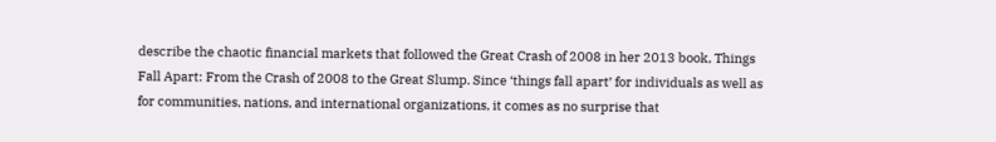describe the chaotic financial markets that followed the Great Crash of 2008 in her 2013 book, Things Fall Apart: From the Crash of 2008 to the Great Slump. Since ‘things fall apart’ for individuals as well as for communities, nations, and international organizations, it comes as no surprise that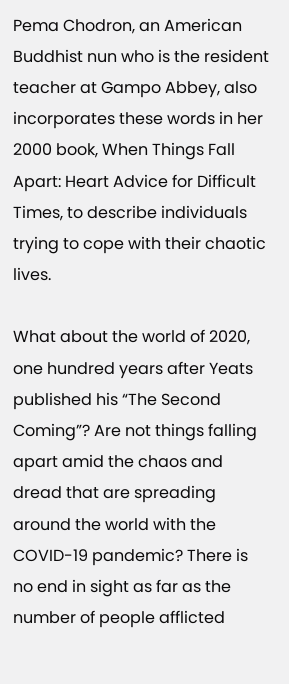Pema Chodron, an American Buddhist nun who is the resident teacher at Gampo Abbey, also incorporates these words in her 2000 book, When Things Fall Apart: Heart Advice for Difficult Times, to describe individuals trying to cope with their chaotic lives.

What about the world of 2020, one hundred years after Yeats published his “The Second Coming”? Are not things falling apart amid the chaos and dread that are spreading around the world with the COVID-19 pandemic? There is no end in sight as far as the number of people afflicted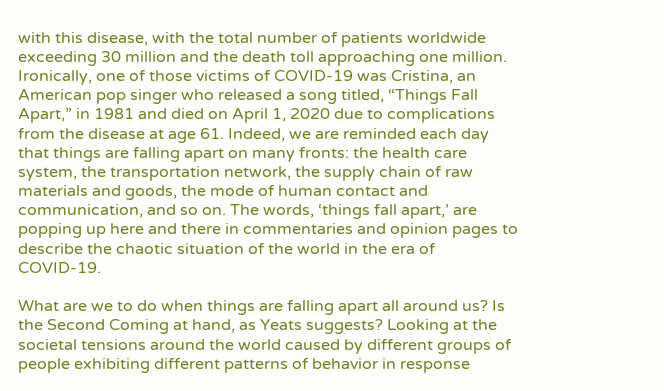with this disease, with the total number of patients worldwide exceeding 30 million and the death toll approaching one million. Ironically, one of those victims of COVID-19 was Cristina, an American pop singer who released a song titled, “Things Fall Apart,” in 1981 and died on April 1, 2020 due to complications from the disease at age 61. Indeed, we are reminded each day that things are falling apart on many fronts: the health care system, the transportation network, the supply chain of raw materials and goods, the mode of human contact and communication, and so on. The words, ‘things fall apart,’ are popping up here and there in commentaries and opinion pages to describe the chaotic situation of the world in the era of COVID-19.

What are we to do when things are falling apart all around us? Is the Second Coming at hand, as Yeats suggests? Looking at the societal tensions around the world caused by different groups of people exhibiting different patterns of behavior in response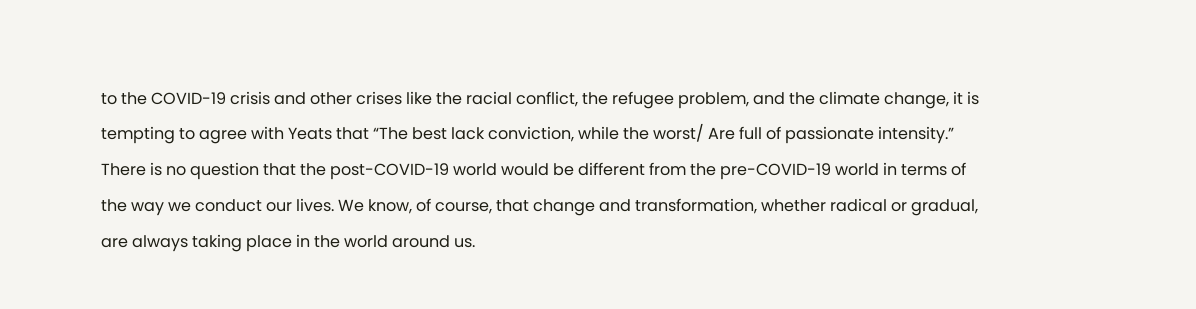to the COVID-19 crisis and other crises like the racial conflict, the refugee problem, and the climate change, it is tempting to agree with Yeats that “The best lack conviction, while the worst/ Are full of passionate intensity.” There is no question that the post-COVID-19 world would be different from the pre-COVID-19 world in terms of the way we conduct our lives. We know, of course, that change and transformation, whether radical or gradual, are always taking place in the world around us.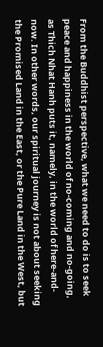From the Buddhist perspective, what we need to do is to seek peace and happiness in the world of no-coming and no-going, as Thich Nhat Hanh puts it, namely, in the world of here-and-now. In other words, our spiritual journey is not about seeking the Promised Land in the East, or the Pure Land in the West, but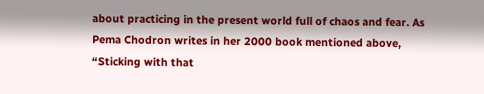about practicing in the present world full of chaos and fear. As Pema Chodron writes in her 2000 book mentioned above, “Sticking with that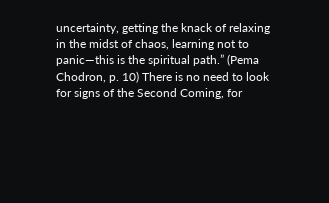uncertainty, getting the knack of relaxing in the midst of chaos, learning not to panic—this is the spiritual path.” (Pema Chodron, p. 10) There is no need to look for signs of the Second Coming, for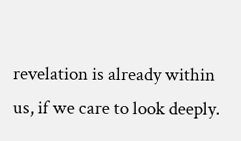revelation is already within us, if we care to look deeply.